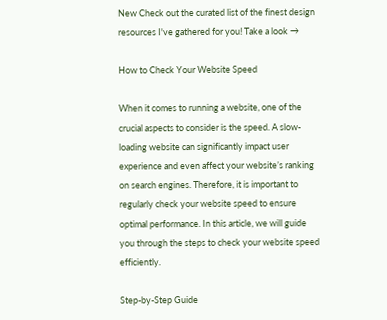New Check out the curated list of the finest design resources I've gathered for you! Take a look →

How to Check Your Website Speed

When it comes to running a website, one of the crucial aspects to consider is the speed. A slow-loading website can significantly impact user experience and even affect your website’s ranking on search engines. Therefore, it is important to regularly check your website speed to ensure optimal performance. In this article, we will guide you through the steps to check your website speed efficiently.

Step-by-Step Guide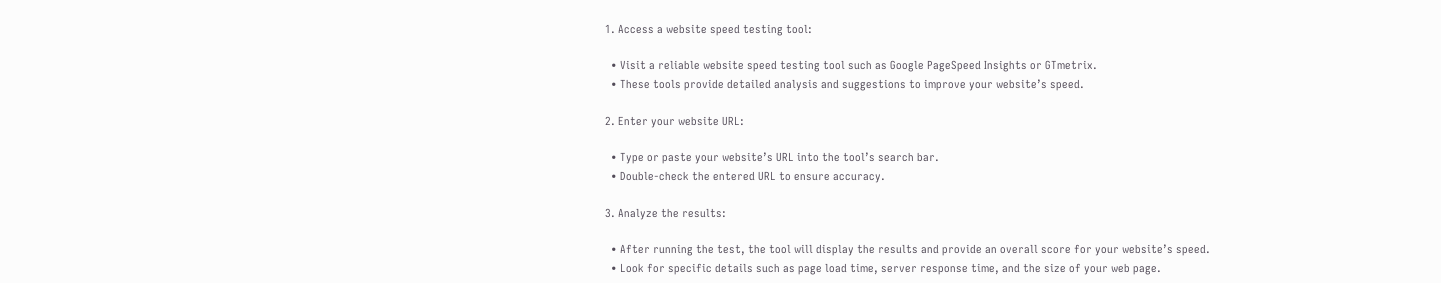1. Access a website speed testing tool:

  • Visit a reliable website speed testing tool such as Google PageSpeed Insights or GTmetrix.
  • These tools provide detailed analysis and suggestions to improve your website’s speed.

2. Enter your website URL:

  • Type or paste your website’s URL into the tool’s search bar.
  • Double-check the entered URL to ensure accuracy.

3. Analyze the results:

  • After running the test, the tool will display the results and provide an overall score for your website’s speed.
  • Look for specific details such as page load time, server response time, and the size of your web page.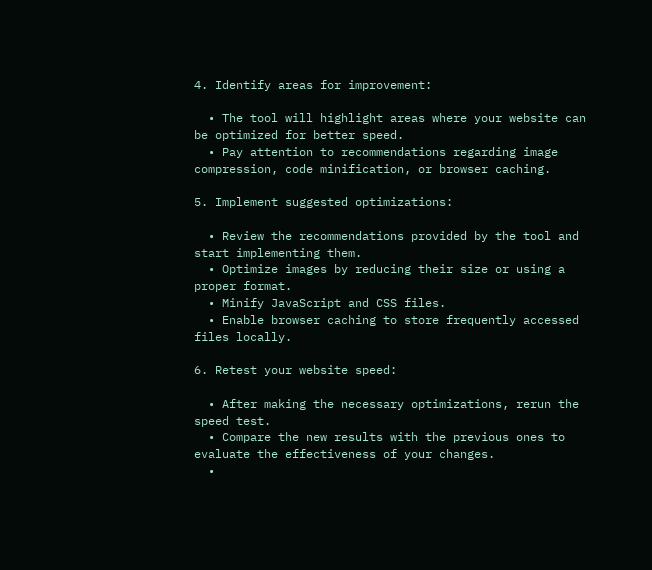4. Identify areas for improvement:

  • The tool will highlight areas where your website can be optimized for better speed.
  • Pay attention to recommendations regarding image compression, code minification, or browser caching.

5. Implement suggested optimizations:

  • Review the recommendations provided by the tool and start implementing them.
  • Optimize images by reducing their size or using a proper format.
  • Minify JavaScript and CSS files.
  • Enable browser caching to store frequently accessed files locally.

6. Retest your website speed:

  • After making the necessary optimizations, rerun the speed test.
  • Compare the new results with the previous ones to evaluate the effectiveness of your changes.
  •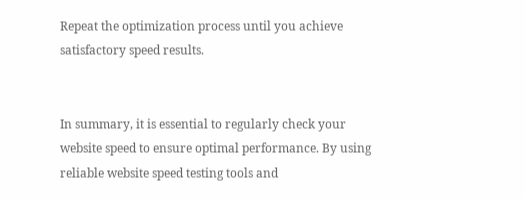Repeat the optimization process until you achieve satisfactory speed results.


In summary, it is essential to regularly check your website speed to ensure optimal performance. By using reliable website speed testing tools and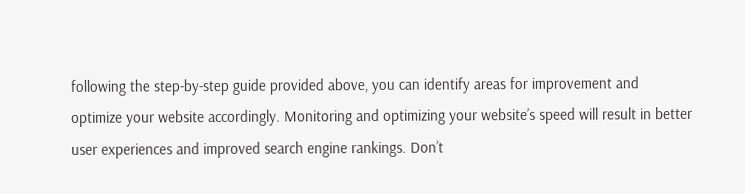following the step-by-step guide provided above, you can identify areas for improvement and optimize your website accordingly. Monitoring and optimizing your website’s speed will result in better user experiences and improved search engine rankings. Don’t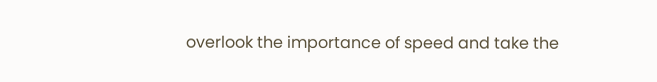overlook the importance of speed and take the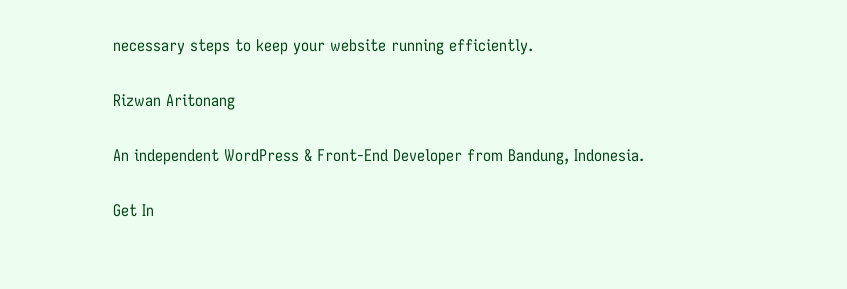necessary steps to keep your website running efficiently.

Rizwan Aritonang

An independent WordPress & Front-End Developer from Bandung, Indonesia.

Get In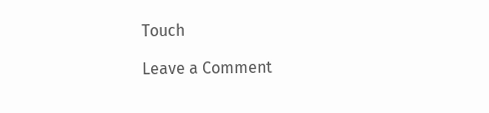Touch

Leave a Comment